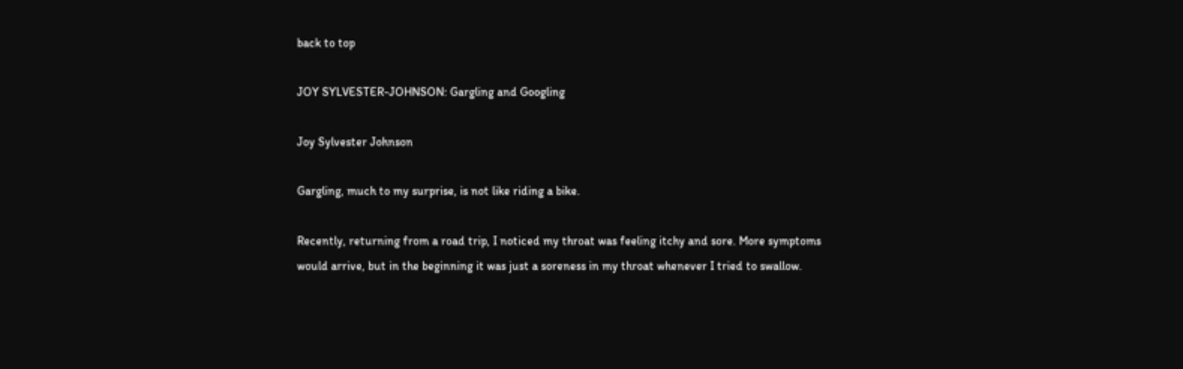back to top

JOY SYLVESTER-JOHNSON: Gargling and Googling

Joy Sylvester Johnson

Gargling, much to my surprise, is not like riding a bike.

Recently, returning from a road trip, I noticed my throat was feeling itchy and sore. More symptoms would arrive, but in the beginning it was just a soreness in my throat whenever I tried to swallow.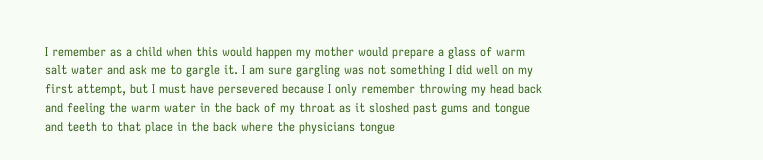I remember as a child when this would happen my mother would prepare a glass of warm salt water and ask me to gargle it. I am sure gargling was not something I did well on my first attempt, but I must have persevered because I only remember throwing my head back and feeling the warm water in the back of my throat as it sloshed past gums and tongue and teeth to that place in the back where the physicians tongue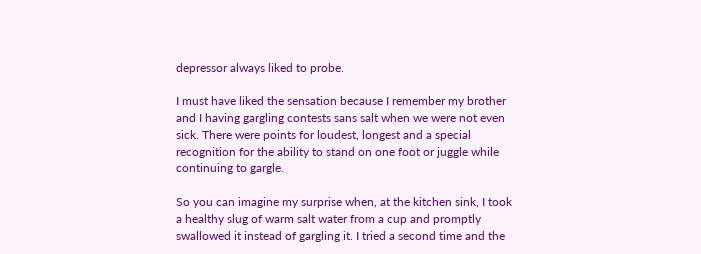depressor always liked to probe.

I must have liked the sensation because I remember my brother and I having gargling contests sans salt when we were not even sick. There were points for loudest, longest and a special recognition for the ability to stand on one foot or juggle while continuing to gargle.

So you can imagine my surprise when, at the kitchen sink, I took a healthy slug of warm salt water from a cup and promptly swallowed it instead of gargling it. I tried a second time and the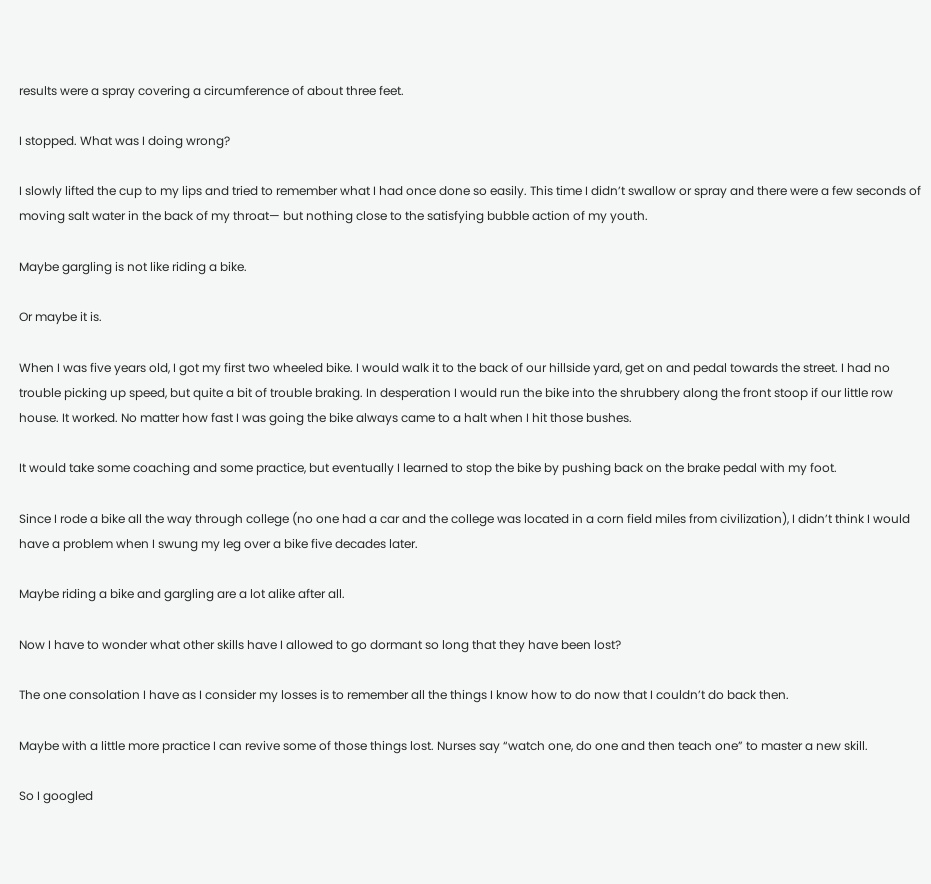results were a spray covering a circumference of about three feet.

I stopped. What was I doing wrong?

I slowly lifted the cup to my lips and tried to remember what I had once done so easily. This time I didn’t swallow or spray and there were a few seconds of moving salt water in the back of my throat— but nothing close to the satisfying bubble action of my youth.

Maybe gargling is not like riding a bike.

Or maybe it is.

When I was five years old, I got my first two wheeled bike. I would walk it to the back of our hillside yard, get on and pedal towards the street. I had no trouble picking up speed, but quite a bit of trouble braking. In desperation I would run the bike into the shrubbery along the front stoop if our little row house. It worked. No matter how fast I was going the bike always came to a halt when I hit those bushes.

It would take some coaching and some practice, but eventually I learned to stop the bike by pushing back on the brake pedal with my foot.

Since I rode a bike all the way through college (no one had a car and the college was located in a corn field miles from civilization), I didn’t think I would have a problem when I swung my leg over a bike five decades later.

Maybe riding a bike and gargling are a lot alike after all.

Now I have to wonder what other skills have I allowed to go dormant so long that they have been lost?

The one consolation I have as I consider my losses is to remember all the things I know how to do now that I couldn’t do back then.

Maybe with a little more practice I can revive some of those things lost. Nurses say “watch one, do one and then teach one” to master a new skill.

So I googled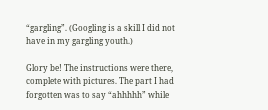“gargling”. (Googling is a skill I did not have in my gargling youth.)

Glory be! The instructions were there, complete with pictures. The part I had forgotten was to say “ahhhhh” while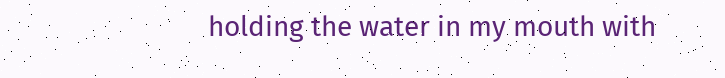holding the water in my mouth with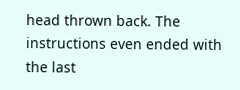head thrown back. The instructions even ended with the last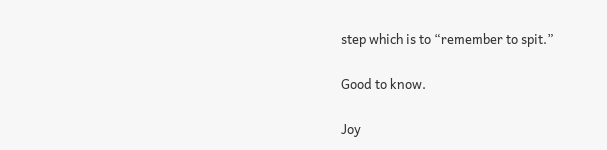step which is to “remember to spit.”

Good to know.

Joy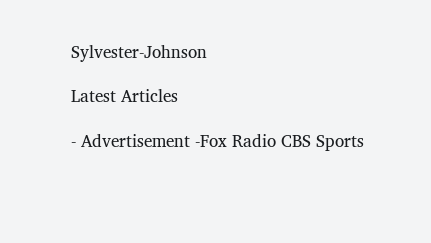Sylvester-Johnson

Latest Articles

- Advertisement -Fox Radio CBS Sports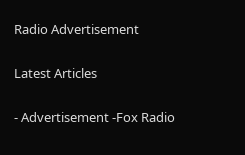Radio Advertisement

Latest Articles

- Advertisement -Fox Radio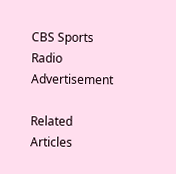CBS Sports Radio Advertisement

Related Articles